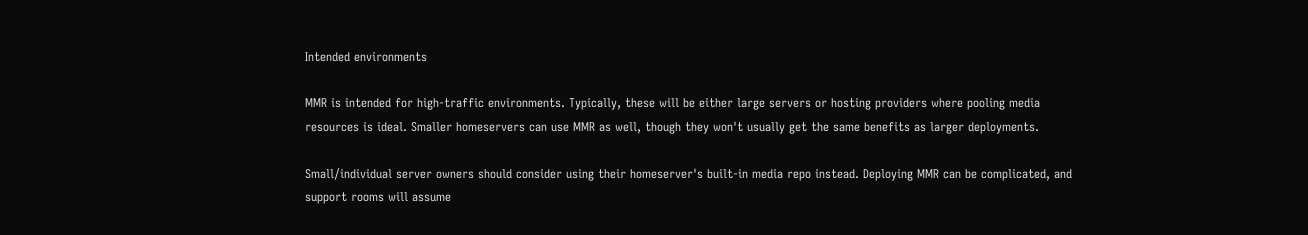Intended environments

MMR is intended for high-traffic environments. Typically, these will be either large servers or hosting providers where pooling media resources is ideal. Smaller homeservers can use MMR as well, though they won't usually get the same benefits as larger deployments.

Small/individual server owners should consider using their homeserver's built-in media repo instead. Deploying MMR can be complicated, and support rooms will assume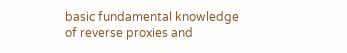basic fundamental knowledge of reverse proxies and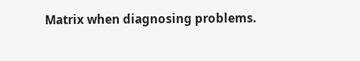Matrix when diagnosing problems.